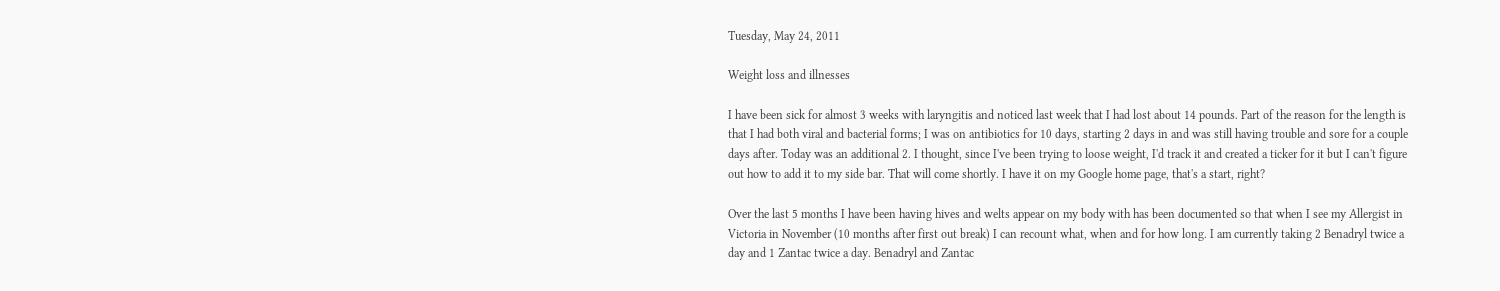Tuesday, May 24, 2011

Weight loss and illnesses

I have been sick for almost 3 weeks with laryngitis and noticed last week that I had lost about 14 pounds. Part of the reason for the length is that I had both viral and bacterial forms; I was on antibiotics for 10 days, starting 2 days in and was still having trouble and sore for a couple days after. Today was an additional 2. I thought, since I've been trying to loose weight, I'd track it and created a ticker for it but I can't figure out how to add it to my side bar. That will come shortly. I have it on my Google home page, that's a start, right?

Over the last 5 months I have been having hives and welts appear on my body with has been documented so that when I see my Allergist in Victoria in November (10 months after first out break) I can recount what, when and for how long. I am currently taking 2 Benadryl twice a day and 1 Zantac twice a day. Benadryl and Zantac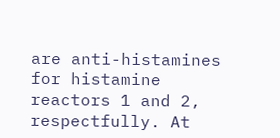are anti-histamines for histamine reactors 1 and 2, respectfully. At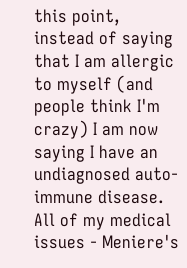this point, instead of saying that I am allergic to myself (and people think I'm crazy) I am now saying I have an undiagnosed auto-immune disease. All of my medical issues - Meniere's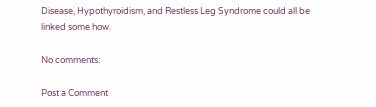Disease, Hypothyroidism, and Restless Leg Syndrome could all be linked some how.

No comments:

Post a Comment